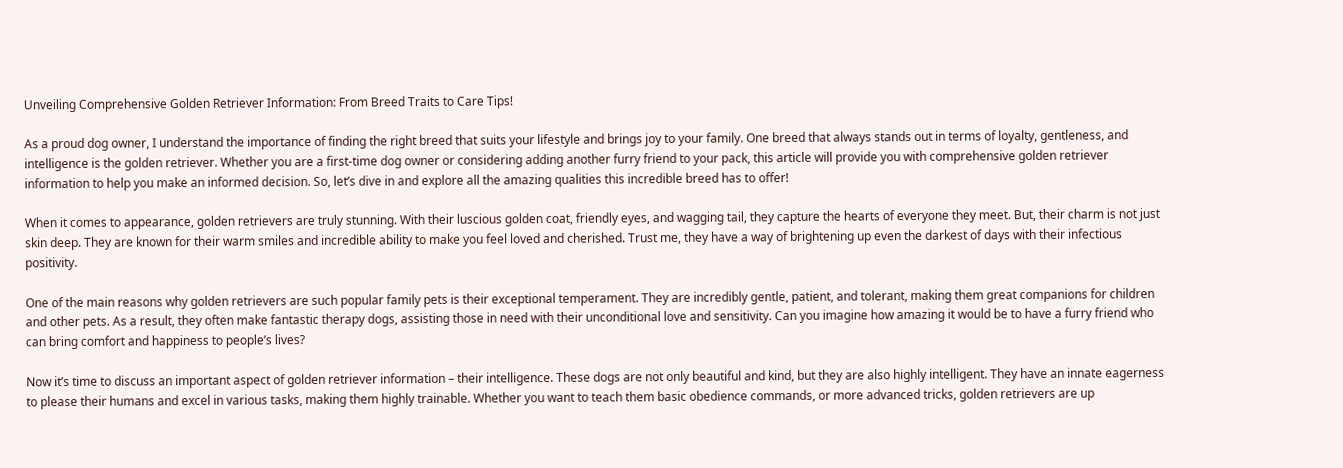Unveiling Comprehensive Golden Retriever Information: From Breed Traits to Care Tips!

As a proud dog owner, I understand the importance of finding the right breed that suits your lifestyle and brings joy to your family. One breed that always stands out in terms of loyalty, gentleness, and intelligence is the golden retriever. Whether you are a first-time dog owner or considering adding another furry friend to your pack, this article will provide you with comprehensive golden retriever information to help you make an informed decision. So, let’s dive in and explore all the amazing qualities this incredible breed has to offer!

When it comes to appearance, golden retrievers are truly stunning. With their luscious golden coat, friendly eyes, and wagging tail, they capture the hearts of everyone they meet. But, their charm is not just skin deep. They are known for their warm smiles and incredible ability to make you feel loved and cherished. Trust me, they have a way of brightening up even the darkest of days with their infectious positivity.

One of the main reasons why golden retrievers are such popular family pets is their exceptional temperament. They are incredibly gentle, patient, and tolerant, making them great companions for children and other pets. As a result, they often make fantastic therapy dogs, assisting those in need with their unconditional love and sensitivity. Can you imagine how amazing it would be to have a furry friend who can bring comfort and happiness to people’s lives?

Now it’s time to discuss an important aspect of golden retriever information – their intelligence. These dogs are not only beautiful and kind, but they are also highly intelligent. They have an innate eagerness to please their humans and excel in various tasks, making them highly trainable. Whether you want to teach them basic obedience commands, or more advanced tricks, golden retrievers are up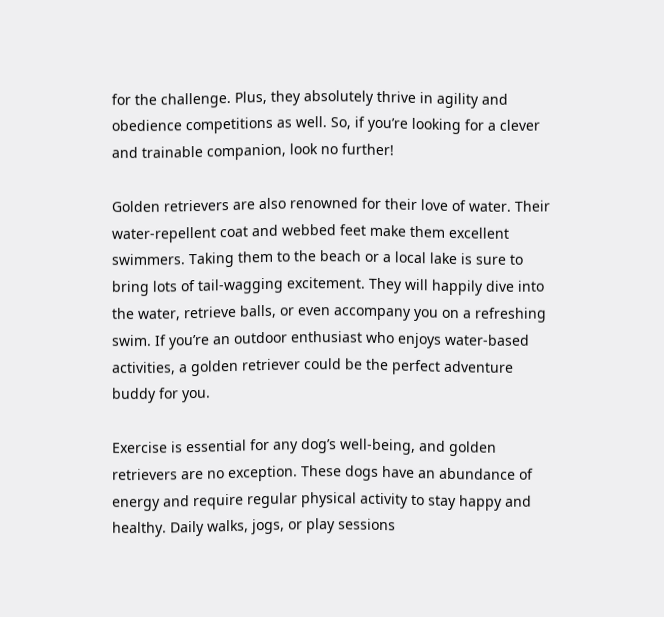for the challenge. Plus, they absolutely thrive in agility and obedience competitions as well. So, if you’re looking for a clever and trainable companion, look no further!

Golden retrievers are also renowned for their love of water. Their water-repellent coat and webbed feet make them excellent swimmers. Taking them to the beach or a local lake is sure to bring lots of tail-wagging excitement. They will happily dive into the water, retrieve balls, or even accompany you on a refreshing swim. If you’re an outdoor enthusiast who enjoys water-based activities, a golden retriever could be the perfect adventure buddy for you.

Exercise is essential for any dog’s well-being, and golden retrievers are no exception. These dogs have an abundance of energy and require regular physical activity to stay happy and healthy. Daily walks, jogs, or play sessions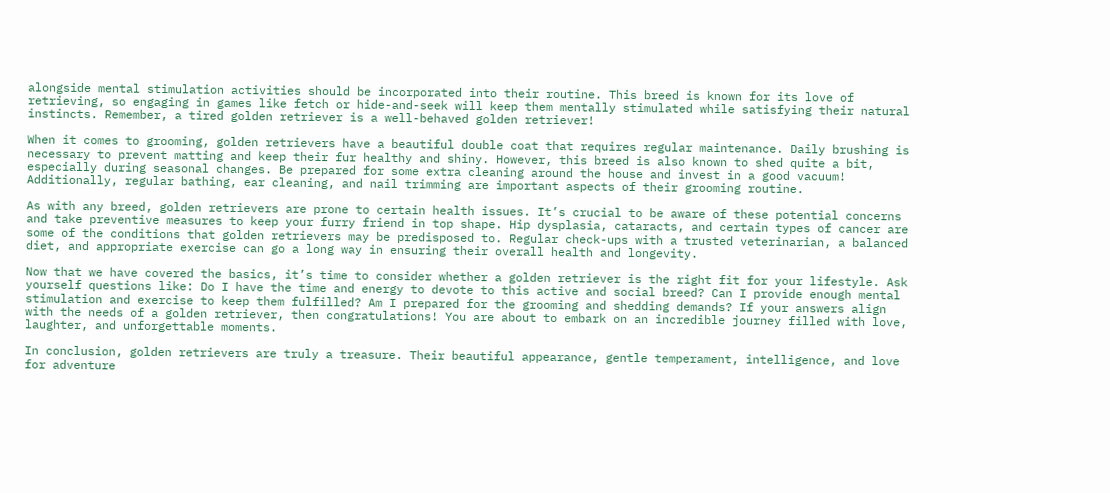alongside mental stimulation activities should be incorporated into their routine. This breed is known for its love of retrieving, so engaging in games like fetch or hide-and-seek will keep them mentally stimulated while satisfying their natural instincts. Remember, a tired golden retriever is a well-behaved golden retriever!

When it comes to grooming, golden retrievers have a beautiful double coat that requires regular maintenance. Daily brushing is necessary to prevent matting and keep their fur healthy and shiny. However, this breed is also known to shed quite a bit, especially during seasonal changes. Be prepared for some extra cleaning around the house and invest in a good vacuum! Additionally, regular bathing, ear cleaning, and nail trimming are important aspects of their grooming routine.

As with any breed, golden retrievers are prone to certain health issues. It’s crucial to be aware of these potential concerns and take preventive measures to keep your furry friend in top shape. Hip dysplasia, cataracts, and certain types of cancer are some of the conditions that golden retrievers may be predisposed to. Regular check-ups with a trusted veterinarian, a balanced diet, and appropriate exercise can go a long way in ensuring their overall health and longevity.

Now that we have covered the basics, it’s time to consider whether a golden retriever is the right fit for your lifestyle. Ask yourself questions like: Do I have the time and energy to devote to this active and social breed? Can I provide enough mental stimulation and exercise to keep them fulfilled? Am I prepared for the grooming and shedding demands? If your answers align with the needs of a golden retriever, then congratulations! You are about to embark on an incredible journey filled with love, laughter, and unforgettable moments.

In conclusion, golden retrievers are truly a treasure. Their beautiful appearance, gentle temperament, intelligence, and love for adventure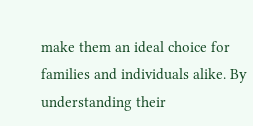make them an ideal choice for families and individuals alike. By understanding their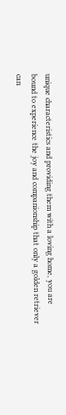unique characteristics and providing them with a loving home, you are bound to experience the joy and companionship that only a golden retriever can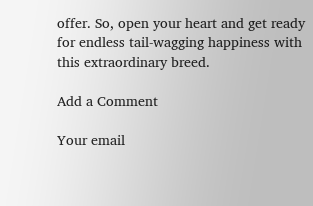offer. So, open your heart and get ready for endless tail-wagging happiness with this extraordinary breed.

Add a Comment

Your email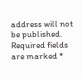address will not be published. Required fields are marked *